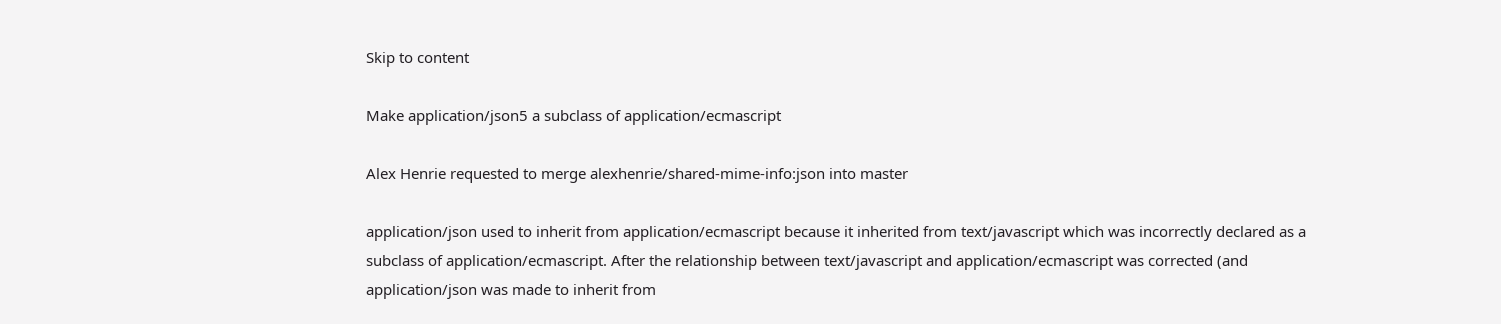Skip to content

Make application/json5 a subclass of application/ecmascript

Alex Henrie requested to merge alexhenrie/shared-mime-info:json into master

application/json used to inherit from application/ecmascript because it inherited from text/javascript which was incorrectly declared as a subclass of application/ecmascript. After the relationship between text/javascript and application/ecmascript was corrected (and application/json was made to inherit from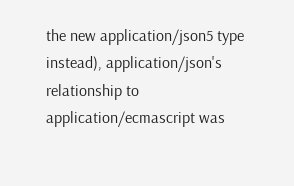the new application/json5 type instead), application/json's relationship to application/ecmascript was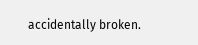accidentally broken.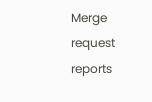Merge request reports